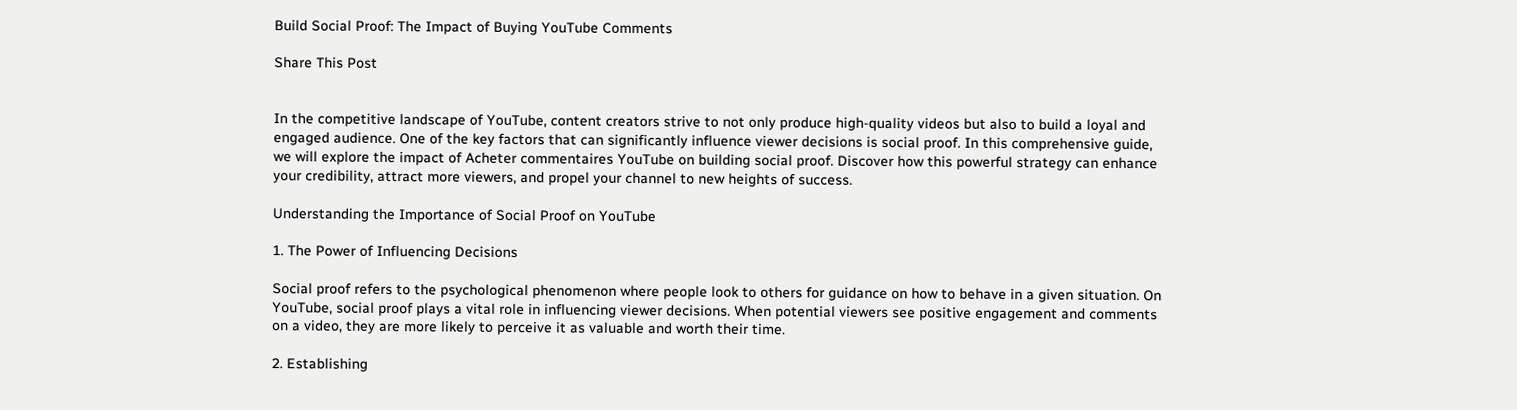Build Social Proof: The Impact of Buying YouTube Comments

Share This Post


In the competitive landscape of YouTube, content creators strive to not only produce high-quality videos but also to build a loyal and engaged audience. One of the key factors that can significantly influence viewer decisions is social proof. In this comprehensive guide, we will explore the impact of Acheter commentaires YouTube on building social proof. Discover how this powerful strategy can enhance your credibility, attract more viewers, and propel your channel to new heights of success.

Understanding the Importance of Social Proof on YouTube

1. The Power of Influencing Decisions

Social proof refers to the psychological phenomenon where people look to others for guidance on how to behave in a given situation. On YouTube, social proof plays a vital role in influencing viewer decisions. When potential viewers see positive engagement and comments on a video, they are more likely to perceive it as valuable and worth their time.

2. Establishing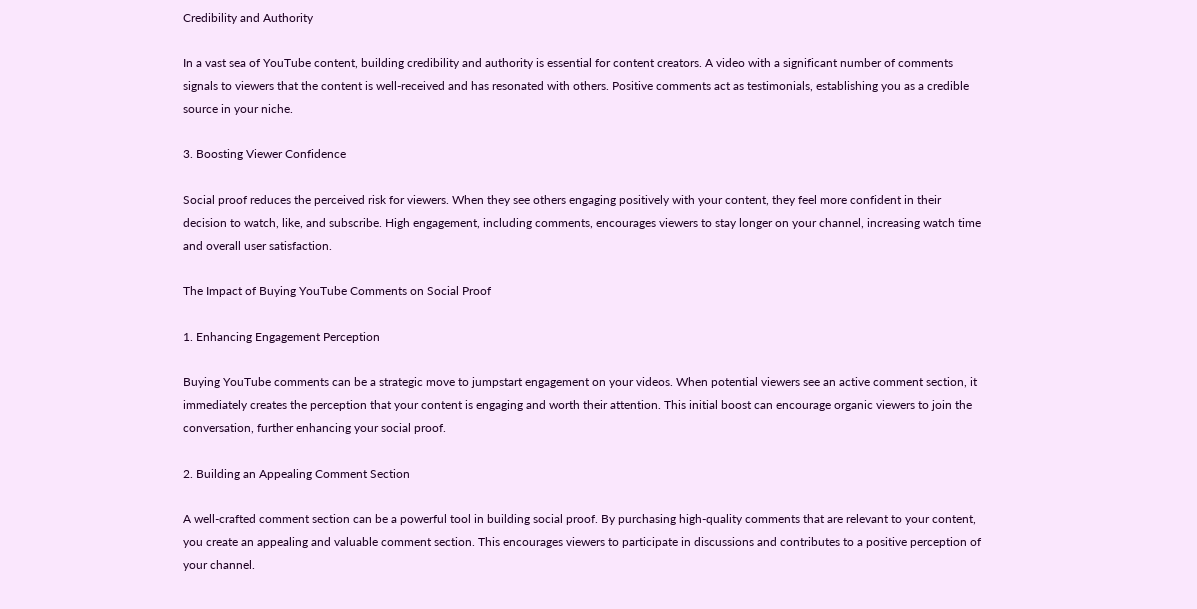Credibility and Authority

In a vast sea of YouTube content, building credibility and authority is essential for content creators. A video with a significant number of comments signals to viewers that the content is well-received and has resonated with others. Positive comments act as testimonials, establishing you as a credible source in your niche.

3. Boosting Viewer Confidence

Social proof reduces the perceived risk for viewers. When they see others engaging positively with your content, they feel more confident in their decision to watch, like, and subscribe. High engagement, including comments, encourages viewers to stay longer on your channel, increasing watch time and overall user satisfaction.

The Impact of Buying YouTube Comments on Social Proof

1. Enhancing Engagement Perception

Buying YouTube comments can be a strategic move to jumpstart engagement on your videos. When potential viewers see an active comment section, it immediately creates the perception that your content is engaging and worth their attention. This initial boost can encourage organic viewers to join the conversation, further enhancing your social proof.

2. Building an Appealing Comment Section

A well-crafted comment section can be a powerful tool in building social proof. By purchasing high-quality comments that are relevant to your content, you create an appealing and valuable comment section. This encourages viewers to participate in discussions and contributes to a positive perception of your channel.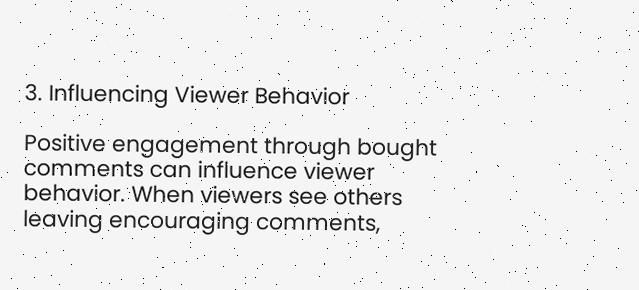3. Influencing Viewer Behavior

Positive engagement through bought comments can influence viewer behavior. When viewers see others leaving encouraging comments,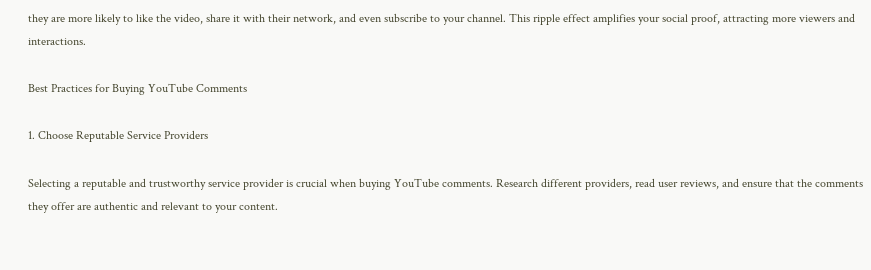they are more likely to like the video, share it with their network, and even subscribe to your channel. This ripple effect amplifies your social proof, attracting more viewers and interactions.

Best Practices for Buying YouTube Comments

1. Choose Reputable Service Providers

Selecting a reputable and trustworthy service provider is crucial when buying YouTube comments. Research different providers, read user reviews, and ensure that the comments they offer are authentic and relevant to your content.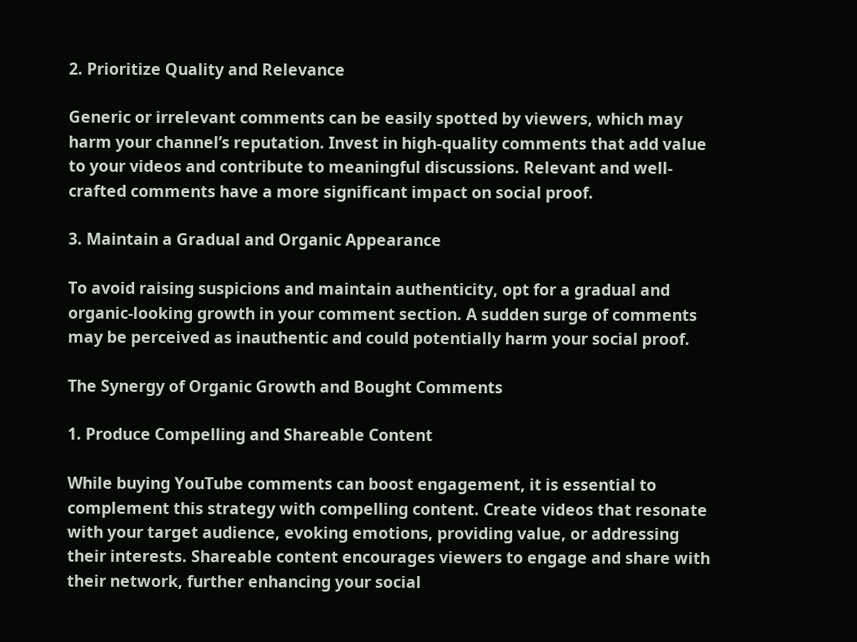2. Prioritize Quality and Relevance

Generic or irrelevant comments can be easily spotted by viewers, which may harm your channel’s reputation. Invest in high-quality comments that add value to your videos and contribute to meaningful discussions. Relevant and well-crafted comments have a more significant impact on social proof.

3. Maintain a Gradual and Organic Appearance

To avoid raising suspicions and maintain authenticity, opt for a gradual and organic-looking growth in your comment section. A sudden surge of comments may be perceived as inauthentic and could potentially harm your social proof.

The Synergy of Organic Growth and Bought Comments

1. Produce Compelling and Shareable Content

While buying YouTube comments can boost engagement, it is essential to complement this strategy with compelling content. Create videos that resonate with your target audience, evoking emotions, providing value, or addressing their interests. Shareable content encourages viewers to engage and share with their network, further enhancing your social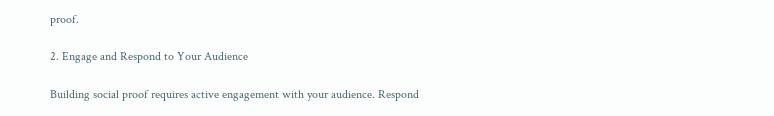proof.

2. Engage and Respond to Your Audience

Building social proof requires active engagement with your audience. Respond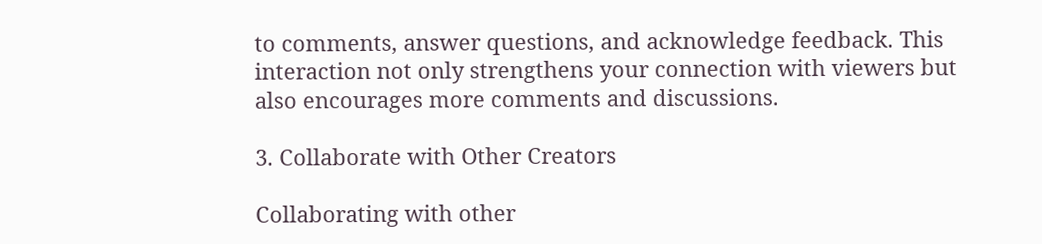to comments, answer questions, and acknowledge feedback. This interaction not only strengthens your connection with viewers but also encourages more comments and discussions.

3. Collaborate with Other Creators

Collaborating with other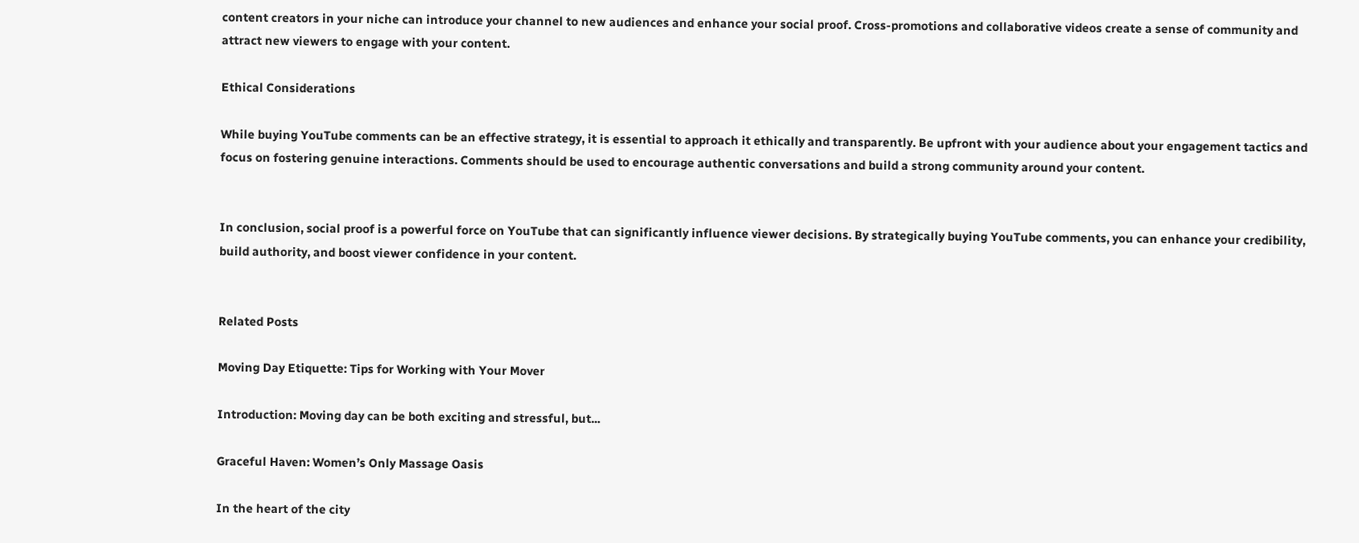content creators in your niche can introduce your channel to new audiences and enhance your social proof. Cross-promotions and collaborative videos create a sense of community and attract new viewers to engage with your content.

Ethical Considerations

While buying YouTube comments can be an effective strategy, it is essential to approach it ethically and transparently. Be upfront with your audience about your engagement tactics and focus on fostering genuine interactions. Comments should be used to encourage authentic conversations and build a strong community around your content.


In conclusion, social proof is a powerful force on YouTube that can significantly influence viewer decisions. By strategically buying YouTube comments, you can enhance your credibility, build authority, and boost viewer confidence in your content.


Related Posts

Moving Day Etiquette: Tips for Working with Your Mover

Introduction: Moving day can be both exciting and stressful, but...

Graceful Haven: Women’s Only Massage Oasis

In the heart of the city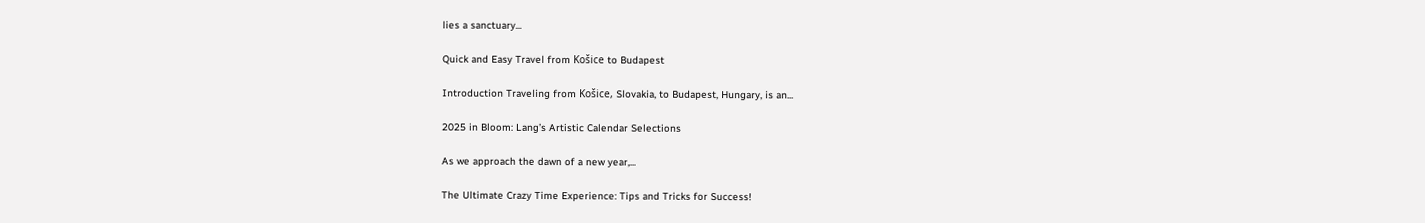lies a sanctuary...

Quick and Easy Travel from Košice to Budapest

Introduction Traveling from Košice, Slovakia, to Budapest, Hungary, is an...

2025 in Bloom: Lang’s Artistic Calendar Selections

As we approach the dawn of a new year,...

The Ultimate Crazy Time Experience: Tips and Tricks for Success!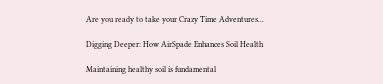Are you ready to take your Crazy Time Adventures...

Digging Deeper: How AirSpade Enhances Soil Health

Maintaining healthy soil is fundamental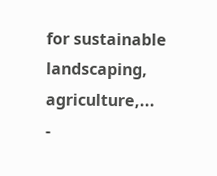for sustainable landscaping, agriculture,...
-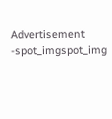Advertisement -spot_imgspot_img